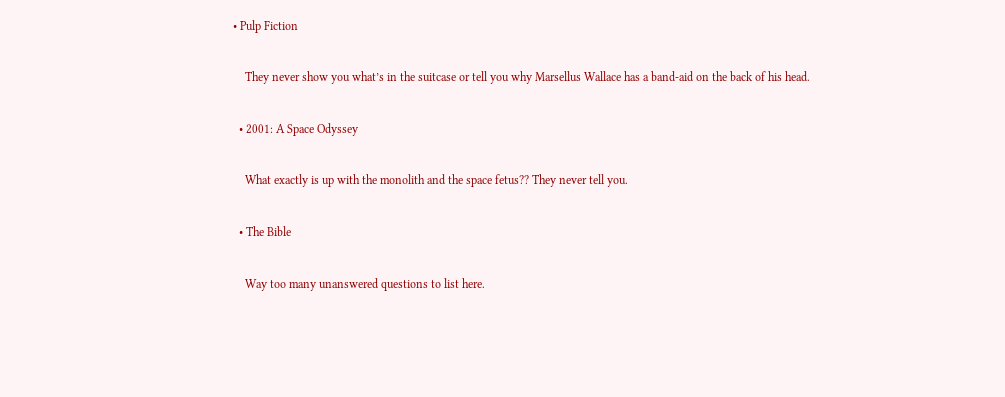• Pulp Fiction

    They never show you what’s in the suitcase or tell you why Marsellus Wallace has a band-aid on the back of his head.

  • 2001: A Space Odyssey

    What exactly is up with the monolith and the space fetus?? They never tell you.

  • The Bible

    Way too many unanswered questions to list here.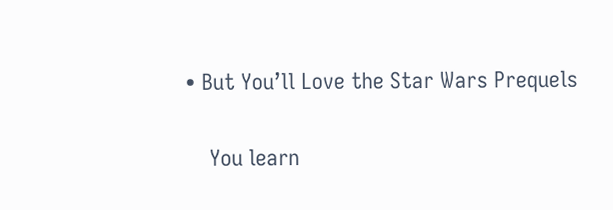• But You’ll Love the Star Wars Prequels

    You learn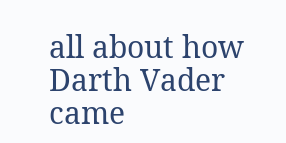all about how Darth Vader came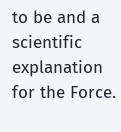to be and a scientific explanation for the Force.